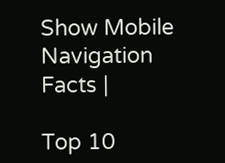Show Mobile Navigation
Facts |

Top 10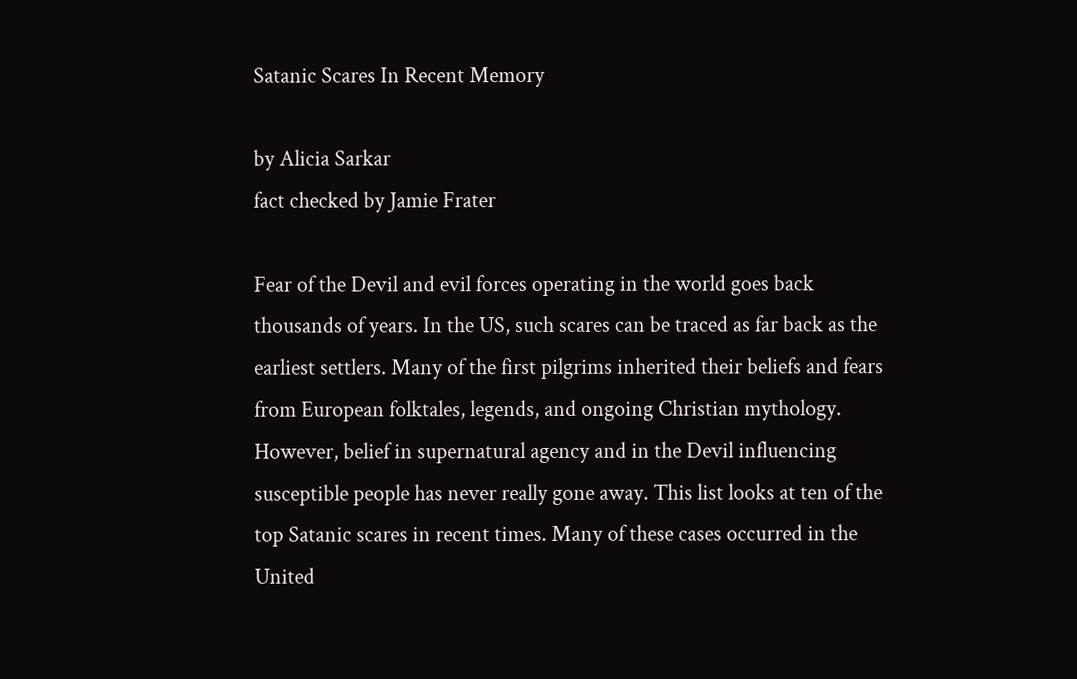Satanic Scares In Recent Memory

by Alicia Sarkar
fact checked by Jamie Frater

Fear of the Devil and evil forces operating in the world goes back thousands of years. In the US, such scares can be traced as far back as the earliest settlers. Many of the first pilgrims inherited their beliefs and fears from European folktales, legends, and ongoing Christian mythology. However, belief in supernatural agency and in the Devil influencing susceptible people has never really gone away. This list looks at ten of the top Satanic scares in recent times. Many of these cases occurred in the United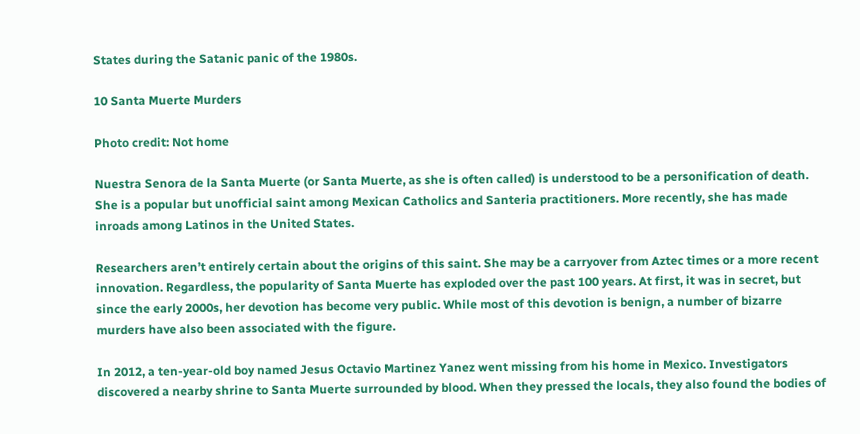States during the Satanic panic of the 1980s.

10 Santa Muerte Murders

Photo credit: Not home

Nuestra Senora de la Santa Muerte (or Santa Muerte, as she is often called) is understood to be a personification of death. She is a popular but unofficial saint among Mexican Catholics and Santeria practitioners. More recently, she has made inroads among Latinos in the United States.

Researchers aren’t entirely certain about the origins of this saint. She may be a carryover from Aztec times or a more recent innovation. Regardless, the popularity of Santa Muerte has exploded over the past 100 years. At first, it was in secret, but since the early 2000s, her devotion has become very public. While most of this devotion is benign, a number of bizarre murders have also been associated with the figure.

In 2012, a ten-year-old boy named Jesus Octavio Martinez Yanez went missing from his home in Mexico. Investigators discovered a nearby shrine to Santa Muerte surrounded by blood. When they pressed the locals, they also found the bodies of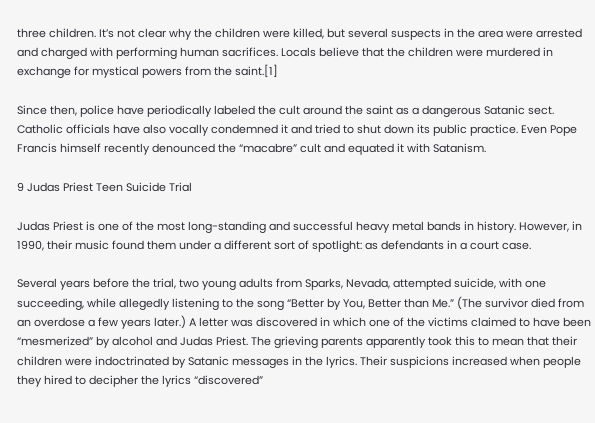three children. It’s not clear why the children were killed, but several suspects in the area were arrested and charged with performing human sacrifices. Locals believe that the children were murdered in exchange for mystical powers from the saint.[1]

Since then, police have periodically labeled the cult around the saint as a dangerous Satanic sect. Catholic officials have also vocally condemned it and tried to shut down its public practice. Even Pope Francis himself recently denounced the “macabre” cult and equated it with Satanism.

9 Judas Priest Teen Suicide Trial

Judas Priest is one of the most long-standing and successful heavy metal bands in history. However, in 1990, their music found them under a different sort of spotlight: as defendants in a court case.

Several years before the trial, two young adults from Sparks, Nevada, attempted suicide, with one succeeding, while allegedly listening to the song “Better by You, Better than Me.” (The survivor died from an overdose a few years later.) A letter was discovered in which one of the victims claimed to have been “mesmerized” by alcohol and Judas Priest. The grieving parents apparently took this to mean that their children were indoctrinated by Satanic messages in the lyrics. Their suspicions increased when people they hired to decipher the lyrics “discovered”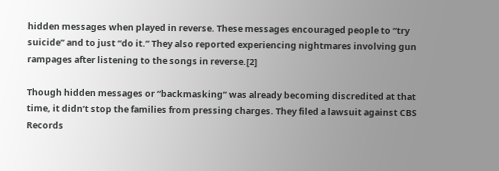hidden messages when played in reverse. These messages encouraged people to “try suicide” and to just “do it.” They also reported experiencing nightmares involving gun rampages after listening to the songs in reverse.[2]

Though hidden messages or “backmasking” was already becoming discredited at that time, it didn’t stop the families from pressing charges. They filed a lawsuit against CBS Records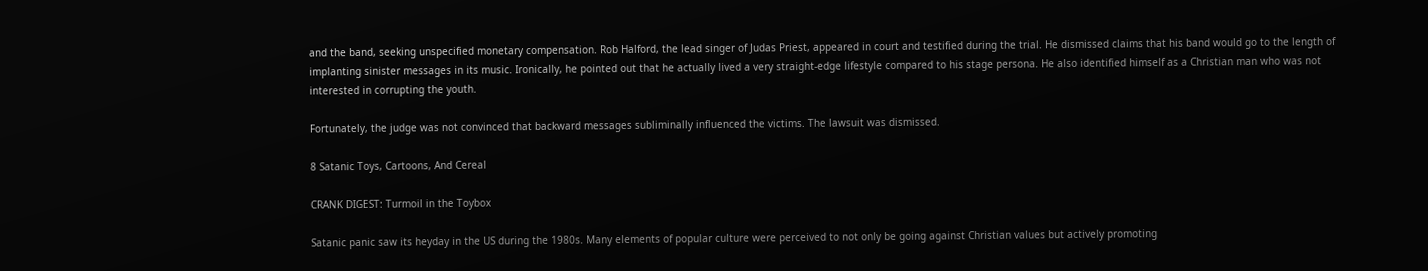and the band, seeking unspecified monetary compensation. Rob Halford, the lead singer of Judas Priest, appeared in court and testified during the trial. He dismissed claims that his band would go to the length of implanting sinister messages in its music. Ironically, he pointed out that he actually lived a very straight-edge lifestyle compared to his stage persona. He also identified himself as a Christian man who was not interested in corrupting the youth.

Fortunately, the judge was not convinced that backward messages subliminally influenced the victims. The lawsuit was dismissed.

8 Satanic Toys, Cartoons, And Cereal

CRANK DIGEST: Turmoil in the Toybox

Satanic panic saw its heyday in the US during the 1980s. Many elements of popular culture were perceived to not only be going against Christian values but actively promoting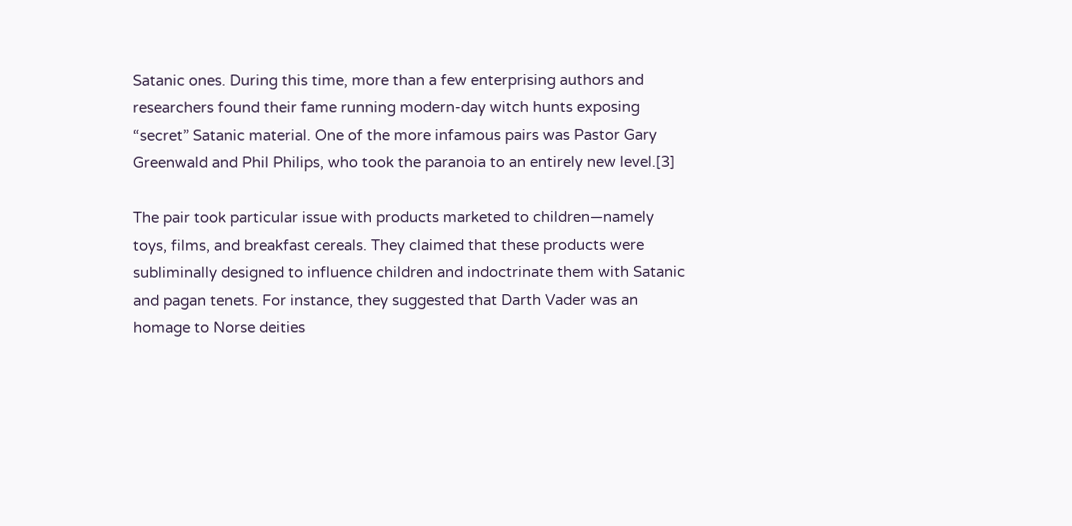Satanic ones. During this time, more than a few enterprising authors and researchers found their fame running modern-day witch hunts exposing “secret” Satanic material. One of the more infamous pairs was Pastor Gary Greenwald and Phil Philips, who took the paranoia to an entirely new level.[3]

The pair took particular issue with products marketed to children—namely toys, films, and breakfast cereals. They claimed that these products were subliminally designed to influence children and indoctrinate them with Satanic and pagan tenets. For instance, they suggested that Darth Vader was an homage to Norse deities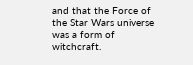and that the Force of the Star Wars universe was a form of witchcraft.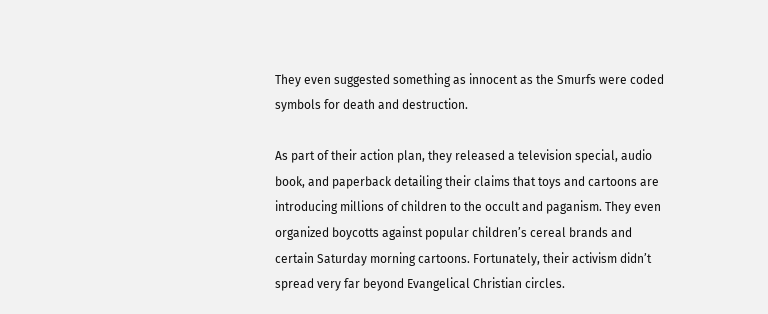They even suggested something as innocent as the Smurfs were coded symbols for death and destruction.

As part of their action plan, they released a television special, audio book, and paperback detailing their claims that toys and cartoons are introducing millions of children to the occult and paganism. They even organized boycotts against popular children’s cereal brands and certain Saturday morning cartoons. Fortunately, their activism didn’t spread very far beyond Evangelical Christian circles.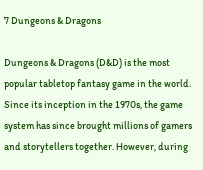7 Dungeons & Dragons

Dungeons & Dragons (D&D) is the most popular tabletop fantasy game in the world. Since its inception in the 1970s, the game system has since brought millions of gamers and storytellers together. However, during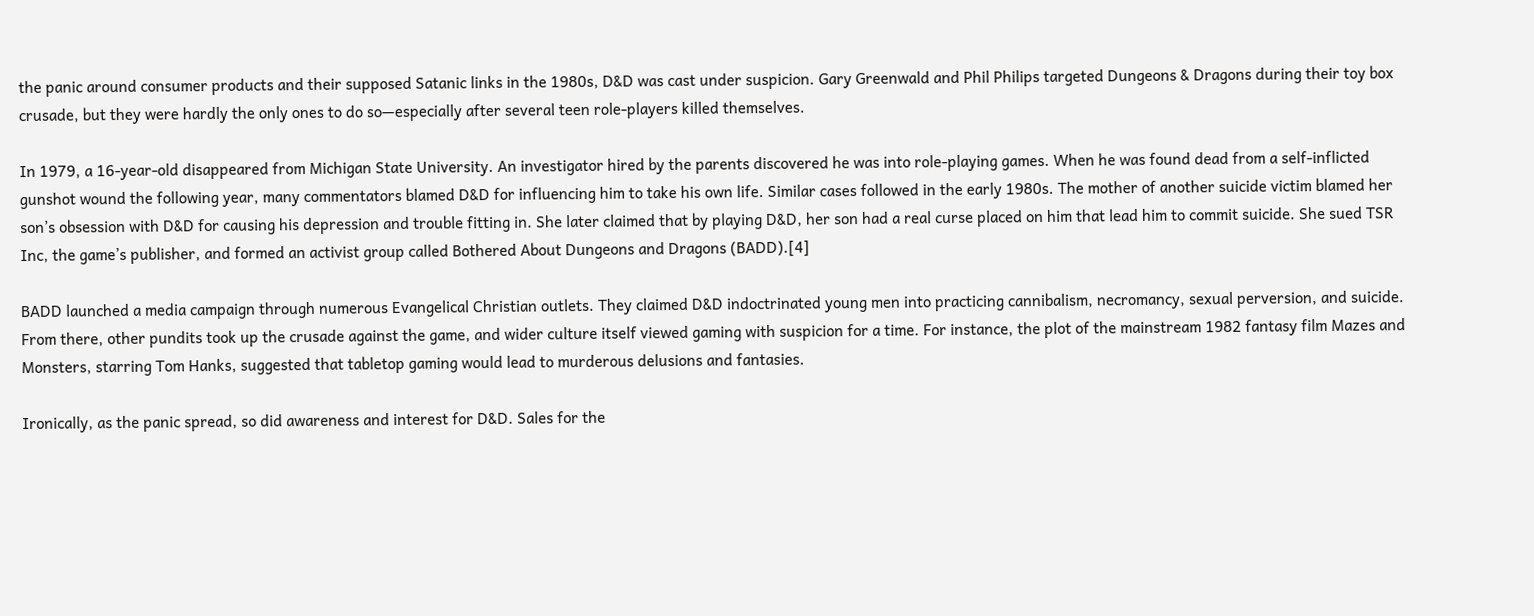the panic around consumer products and their supposed Satanic links in the 1980s, D&D was cast under suspicion. Gary Greenwald and Phil Philips targeted Dungeons & Dragons during their toy box crusade, but they were hardly the only ones to do so—especially after several teen role-players killed themselves.

In 1979, a 16-year-old disappeared from Michigan State University. An investigator hired by the parents discovered he was into role-playing games. When he was found dead from a self-inflicted gunshot wound the following year, many commentators blamed D&D for influencing him to take his own life. Similar cases followed in the early 1980s. The mother of another suicide victim blamed her son’s obsession with D&D for causing his depression and trouble fitting in. She later claimed that by playing D&D, her son had a real curse placed on him that lead him to commit suicide. She sued TSR Inc, the game’s publisher, and formed an activist group called Bothered About Dungeons and Dragons (BADD).[4]

BADD launched a media campaign through numerous Evangelical Christian outlets. They claimed D&D indoctrinated young men into practicing cannibalism, necromancy, sexual perversion, and suicide. From there, other pundits took up the crusade against the game, and wider culture itself viewed gaming with suspicion for a time. For instance, the plot of the mainstream 1982 fantasy film Mazes and Monsters, starring Tom Hanks, suggested that tabletop gaming would lead to murderous delusions and fantasies.

Ironically, as the panic spread, so did awareness and interest for D&D. Sales for the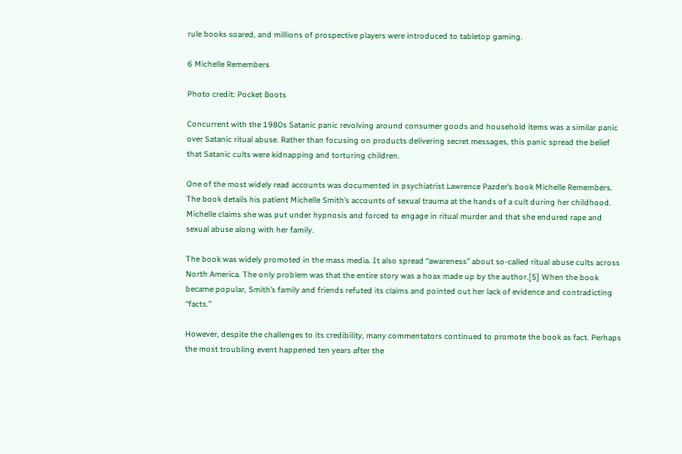rule books soared, and millions of prospective players were introduced to tabletop gaming.

6 Michelle Remembers

Photo credit: Pocket Boots

Concurrent with the 1980s Satanic panic revolving around consumer goods and household items was a similar panic over Satanic ritual abuse. Rather than focusing on products delivering secret messages, this panic spread the belief that Satanic cults were kidnapping and torturing children.

One of the most widely read accounts was documented in psychiatrist Lawrence Pazder’s book Michelle Remembers. The book details his patient Michelle Smith’s accounts of sexual trauma at the hands of a cult during her childhood. Michelle claims she was put under hypnosis and forced to engage in ritual murder and that she endured rape and sexual abuse along with her family.

The book was widely promoted in the mass media. It also spread “awareness” about so-called ritual abuse cults across North America. The only problem was that the entire story was a hoax made up by the author.[5] When the book became popular, Smith’s family and friends refuted its claims and pointed out her lack of evidence and contradicting “facts.”

However, despite the challenges to its credibility, many commentators continued to promote the book as fact. Perhaps the most troubling event happened ten years after the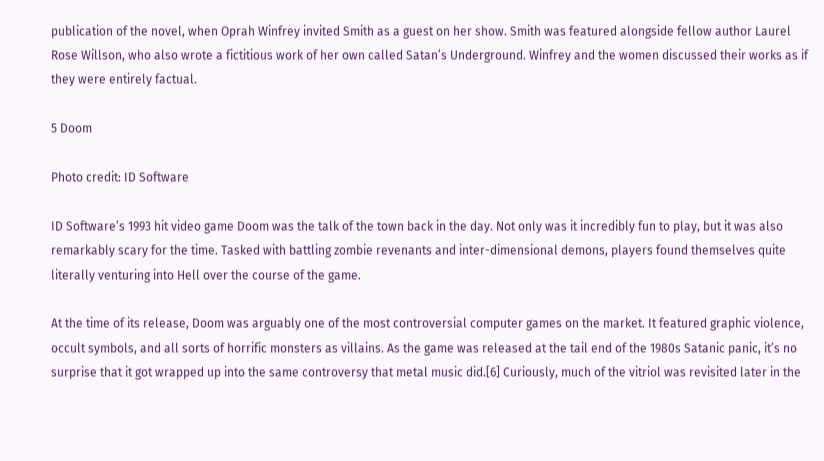publication of the novel, when Oprah Winfrey invited Smith as a guest on her show. Smith was featured alongside fellow author Laurel Rose Willson, who also wrote a fictitious work of her own called Satan’s Underground. Winfrey and the women discussed their works as if they were entirely factual.

5 Doom

Photo credit: ID Software

ID Software’s 1993 hit video game Doom was the talk of the town back in the day. Not only was it incredibly fun to play, but it was also remarkably scary for the time. Tasked with battling zombie revenants and inter-dimensional demons, players found themselves quite literally venturing into Hell over the course of the game.

At the time of its release, Doom was arguably one of the most controversial computer games on the market. It featured graphic violence, occult symbols, and all sorts of horrific monsters as villains. As the game was released at the tail end of the 1980s Satanic panic, it’s no surprise that it got wrapped up into the same controversy that metal music did.[6] Curiously, much of the vitriol was revisited later in the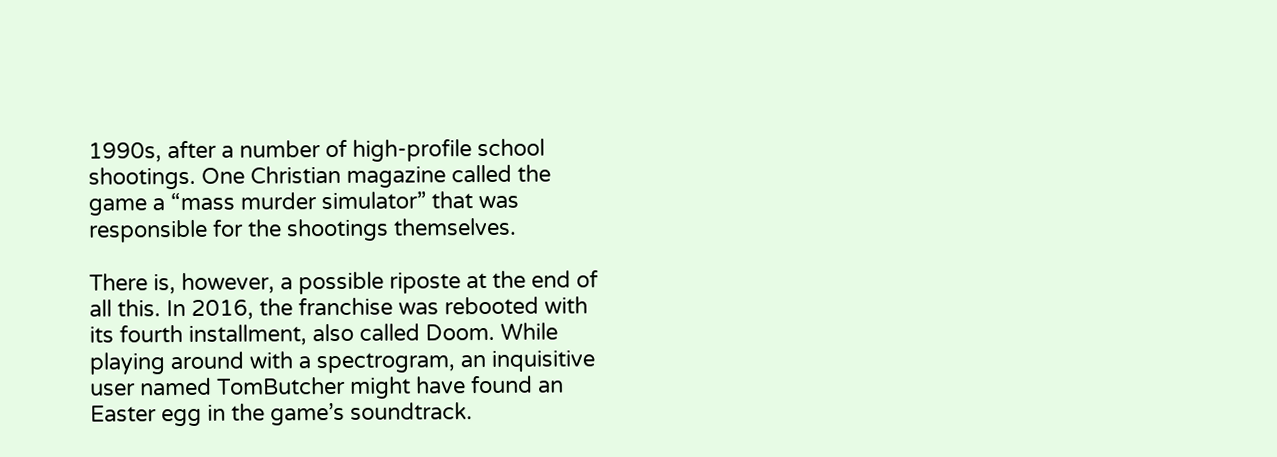1990s, after a number of high-profile school shootings. One Christian magazine called the game a “mass murder simulator” that was responsible for the shootings themselves.

There is, however, a possible riposte at the end of all this. In 2016, the franchise was rebooted with its fourth installment, also called Doom. While playing around with a spectrogram, an inquisitive user named TomButcher might have found an Easter egg in the game’s soundtrack.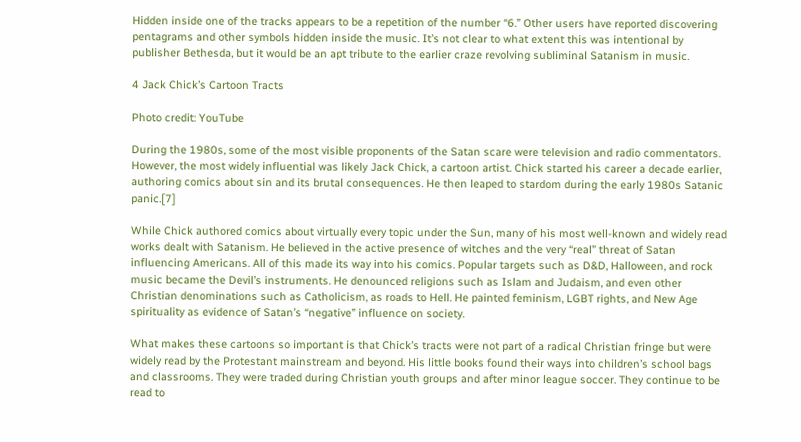Hidden inside one of the tracks appears to be a repetition of the number “6.” Other users have reported discovering pentagrams and other symbols hidden inside the music. It’s not clear to what extent this was intentional by publisher Bethesda, but it would be an apt tribute to the earlier craze revolving subliminal Satanism in music.

4 Jack Chick’s Cartoon Tracts

Photo credit: YouTube

During the 1980s, some of the most visible proponents of the Satan scare were television and radio commentators. However, the most widely influential was likely Jack Chick, a cartoon artist. Chick started his career a decade earlier, authoring comics about sin and its brutal consequences. He then leaped to stardom during the early 1980s Satanic panic.[7]

While Chick authored comics about virtually every topic under the Sun, many of his most well-known and widely read works dealt with Satanism. He believed in the active presence of witches and the very “real” threat of Satan influencing Americans. All of this made its way into his comics. Popular targets such as D&D, Halloween, and rock music became the Devil’s instruments. He denounced religions such as Islam and Judaism, and even other Christian denominations such as Catholicism, as roads to Hell. He painted feminism, LGBT rights, and New Age spirituality as evidence of Satan’s “negative” influence on society.

What makes these cartoons so important is that Chick’s tracts were not part of a radical Christian fringe but were widely read by the Protestant mainstream and beyond. His little books found their ways into children’s school bags and classrooms. They were traded during Christian youth groups and after minor league soccer. They continue to be read to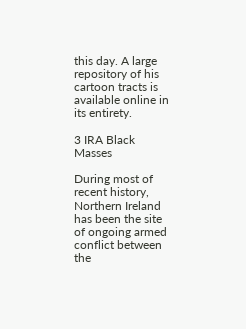this day. A large repository of his cartoon tracts is available online in its entirety.

3 IRA Black Masses

During most of recent history, Northern Ireland has been the site of ongoing armed conflict between the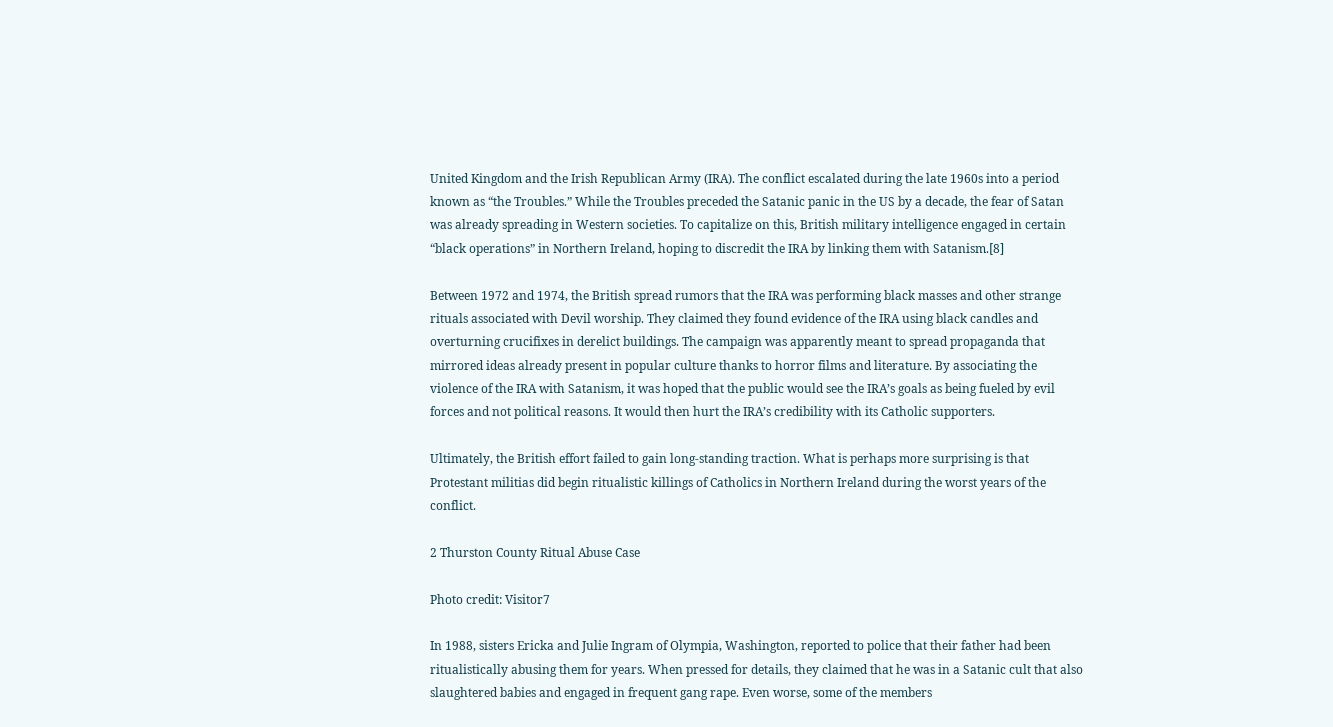United Kingdom and the Irish Republican Army (IRA). The conflict escalated during the late 1960s into a period known as “the Troubles.” While the Troubles preceded the Satanic panic in the US by a decade, the fear of Satan was already spreading in Western societies. To capitalize on this, British military intelligence engaged in certain “black operations” in Northern Ireland, hoping to discredit the IRA by linking them with Satanism.[8]

Between 1972 and 1974, the British spread rumors that the IRA was performing black masses and other strange rituals associated with Devil worship. They claimed they found evidence of the IRA using black candles and overturning crucifixes in derelict buildings. The campaign was apparently meant to spread propaganda that mirrored ideas already present in popular culture thanks to horror films and literature. By associating the violence of the IRA with Satanism, it was hoped that the public would see the IRA’s goals as being fueled by evil forces and not political reasons. It would then hurt the IRA’s credibility with its Catholic supporters.

Ultimately, the British effort failed to gain long-standing traction. What is perhaps more surprising is that Protestant militias did begin ritualistic killings of Catholics in Northern Ireland during the worst years of the conflict.

2 Thurston County Ritual Abuse Case

Photo credit: Visitor7

In 1988, sisters Ericka and Julie Ingram of Olympia, Washington, reported to police that their father had been ritualistically abusing them for years. When pressed for details, they claimed that he was in a Satanic cult that also slaughtered babies and engaged in frequent gang rape. Even worse, some of the members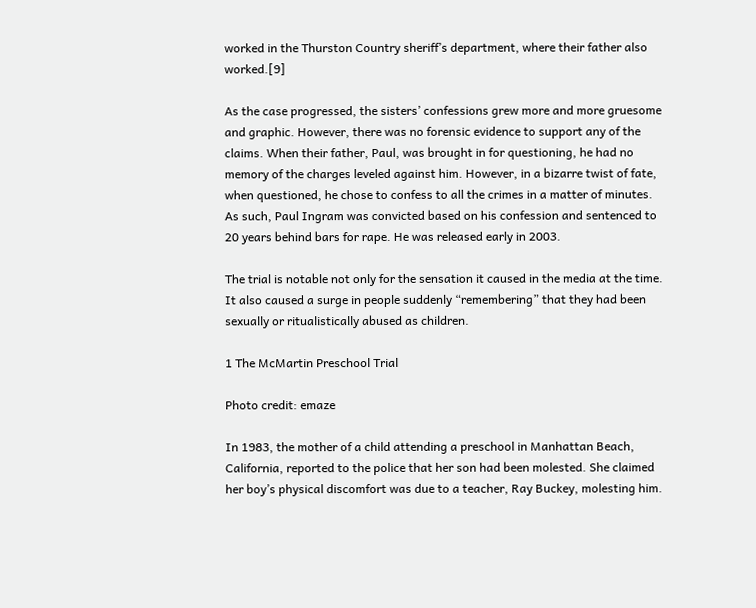worked in the Thurston Country sheriff’s department, where their father also worked.[9]

As the case progressed, the sisters’ confessions grew more and more gruesome and graphic. However, there was no forensic evidence to support any of the claims. When their father, Paul, was brought in for questioning, he had no memory of the charges leveled against him. However, in a bizarre twist of fate, when questioned, he chose to confess to all the crimes in a matter of minutes. As such, Paul Ingram was convicted based on his confession and sentenced to 20 years behind bars for rape. He was released early in 2003.

The trial is notable not only for the sensation it caused in the media at the time. It also caused a surge in people suddenly “remembering” that they had been sexually or ritualistically abused as children.

1 The McMartin Preschool Trial

Photo credit: emaze

In 1983, the mother of a child attending a preschool in Manhattan Beach, California, reported to the police that her son had been molested. She claimed her boy’s physical discomfort was due to a teacher, Ray Buckey, molesting him.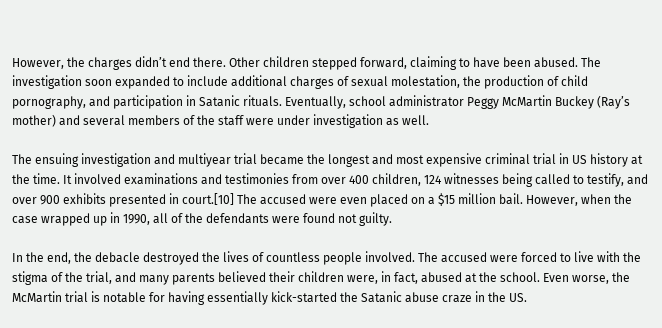However, the charges didn’t end there. Other children stepped forward, claiming to have been abused. The investigation soon expanded to include additional charges of sexual molestation, the production of child pornography, and participation in Satanic rituals. Eventually, school administrator Peggy McMartin Buckey (Ray’s mother) and several members of the staff were under investigation as well.

The ensuing investigation and multiyear trial became the longest and most expensive criminal trial in US history at the time. It involved examinations and testimonies from over 400 children, 124 witnesses being called to testify, and over 900 exhibits presented in court.[10] The accused were even placed on a $15 million bail. However, when the case wrapped up in 1990, all of the defendants were found not guilty.

In the end, the debacle destroyed the lives of countless people involved. The accused were forced to live with the stigma of the trial, and many parents believed their children were, in fact, abused at the school. Even worse, the McMartin trial is notable for having essentially kick-started the Satanic abuse craze in the US.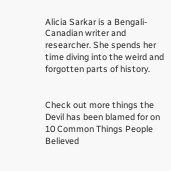Alicia Sarkar is a Bengali-Canadian writer and researcher. She spends her time diving into the weird and forgotten parts of history.


Check out more things the Devil has been blamed for on 10 Common Things People Believed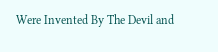Were Invented By The Devil and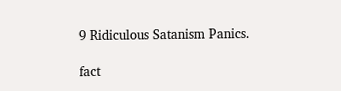9 Ridiculous Satanism Panics.

fact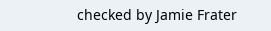checked by Jamie Frater